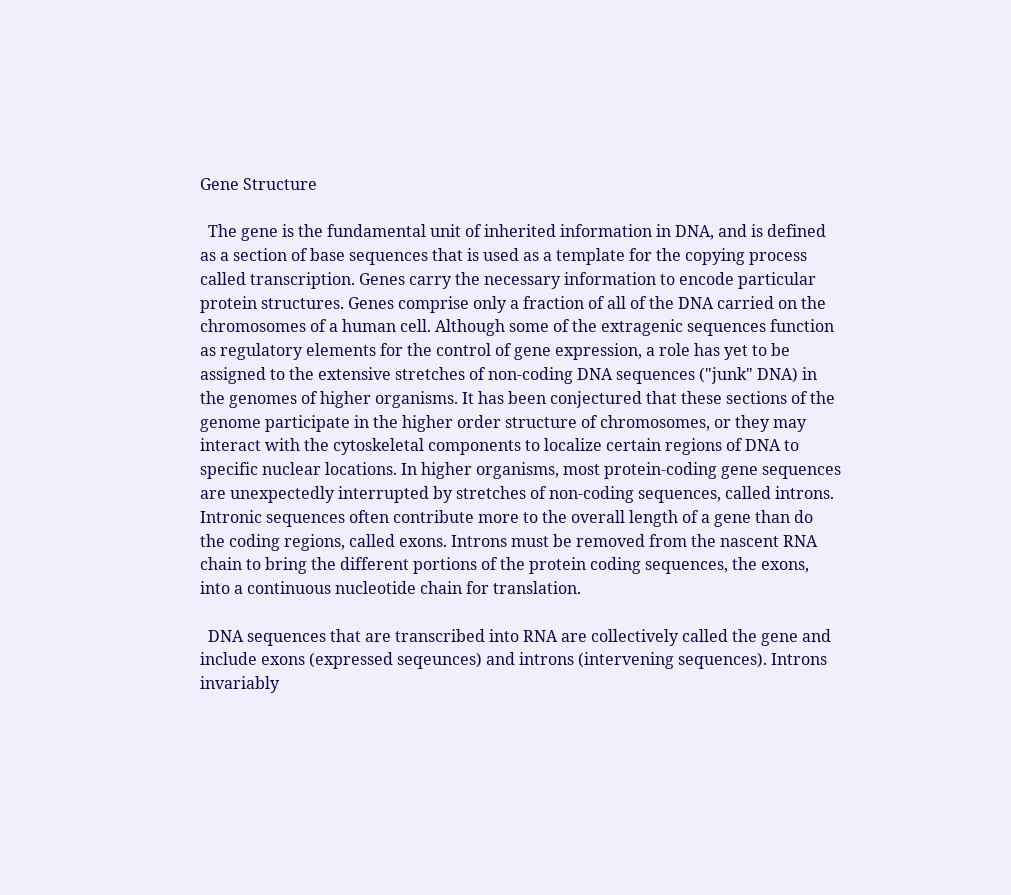Gene Structure

  The gene is the fundamental unit of inherited information in DNA, and is defined as a section of base sequences that is used as a template for the copying process called transcription. Genes carry the necessary information to encode particular protein structures. Genes comprise only a fraction of all of the DNA carried on the chromosomes of a human cell. Although some of the extragenic sequences function as regulatory elements for the control of gene expression, a role has yet to be assigned to the extensive stretches of non-coding DNA sequences ("junk" DNA) in the genomes of higher organisms. It has been conjectured that these sections of the genome participate in the higher order structure of chromosomes, or they may interact with the cytoskeletal components to localize certain regions of DNA to specific nuclear locations. In higher organisms, most protein-coding gene sequences are unexpectedly interrupted by stretches of non-coding sequences, called introns. Intronic sequences often contribute more to the overall length of a gene than do the coding regions, called exons. Introns must be removed from the nascent RNA chain to bring the different portions of the protein coding sequences, the exons, into a continuous nucleotide chain for translation.

  DNA sequences that are transcribed into RNA are collectively called the gene and include exons (expressed seqeunces) and introns (intervening sequences). Introns invariably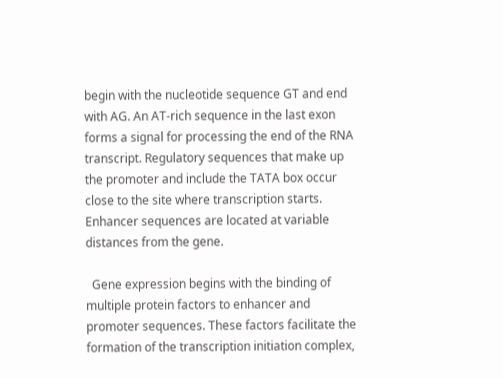begin with the nucleotide sequence GT and end with AG. An AT-rich sequence in the last exon forms a signal for processing the end of the RNA transcript. Regulatory sequences that make up the promoter and include the TATA box occur close to the site where transcription starts. Enhancer sequences are located at variable distances from the gene.

  Gene expression begins with the binding of multiple protein factors to enhancer and promoter sequences. These factors facilitate the formation of the transcription initiation complex,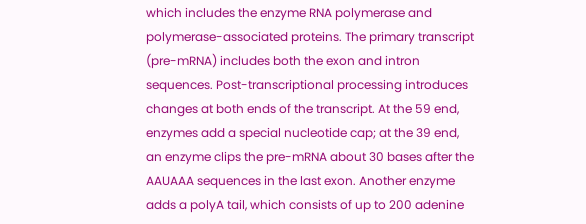which includes the enzyme RNA polymerase and polymerase-associated proteins. The primary transcript (pre-mRNA) includes both the exon and intron sequences. Post-transcriptional processing introduces changes at both ends of the transcript. At the 59 end, enzymes add a special nucleotide cap; at the 39 end, an enzyme clips the pre-mRNA about 30 bases after the AAUAAA sequences in the last exon. Another enzyme adds a polyA tail, which consists of up to 200 adenine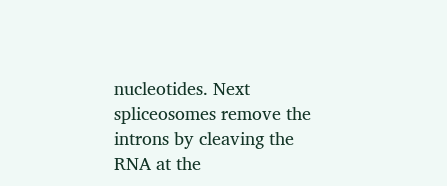nucleotides. Next spliceosomes remove the introns by cleaving the RNA at the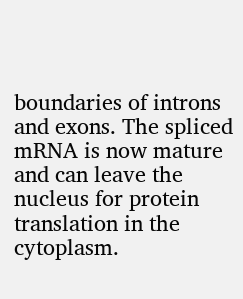boundaries of introns and exons. The spliced mRNA is now mature and can leave the nucleus for protein translation in the cytoplasm.